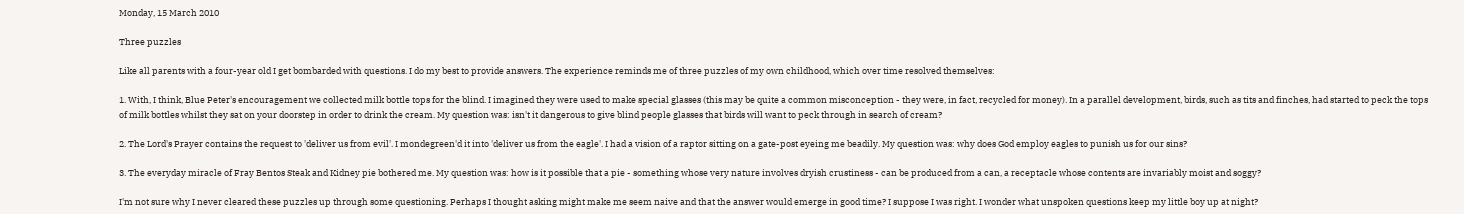Monday, 15 March 2010

Three puzzles

Like all parents with a four-year old I get bombarded with questions. I do my best to provide answers. The experience reminds me of three puzzles of my own childhood, which over time resolved themselves:

1. With, I think, Blue Peter's encouragement we collected milk bottle tops for the blind. I imagined they were used to make special glasses (this may be quite a common misconception - they were, in fact, recycled for money). In a parallel development, birds, such as tits and finches, had started to peck the tops of milk bottles whilst they sat on your doorstep in order to drink the cream. My question was: isn't it dangerous to give blind people glasses that birds will want to peck through in search of cream?

2. The Lord's Prayer contains the request to 'deliver us from evil'. I mondegreen'd it into 'deliver us from the eagle'. I had a vision of a raptor sitting on a gate-post eyeing me beadily. My question was: why does God employ eagles to punish us for our sins?

3. The everyday miracle of Fray Bentos Steak and Kidney pie bothered me. My question was: how is it possible that a pie - something whose very nature involves dryish crustiness - can be produced from a can, a receptacle whose contents are invariably moist and soggy?

I'm not sure why I never cleared these puzzles up through some questioning. Perhaps I thought asking might make me seem naive and that the answer would emerge in good time? I suppose I was right. I wonder what unspoken questions keep my little boy up at night?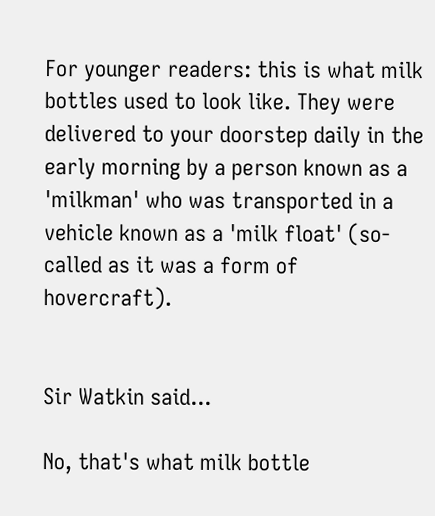For younger readers: this is what milk bottles used to look like. They were delivered to your doorstep daily in the early morning by a person known as a 'milkman' who was transported in a vehicle known as a 'milk float' (so-called as it was a form of hovercraft).


Sir Watkin said...

No, that's what milk bottle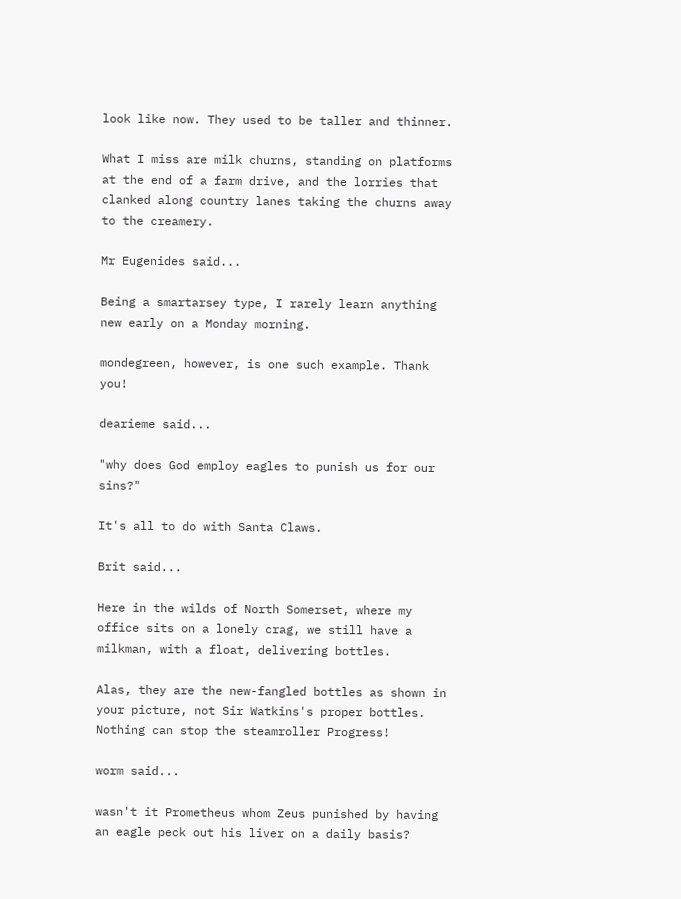look like now. They used to be taller and thinner.

What I miss are milk churns, standing on platforms at the end of a farm drive, and the lorries that clanked along country lanes taking the churns away to the creamery.

Mr Eugenides said...

Being a smartarsey type, I rarely learn anything new early on a Monday morning.

mondegreen, however, is one such example. Thank you!

dearieme said...

"why does God employ eagles to punish us for our sins?"

It's all to do with Santa Claws.

Brit said...

Here in the wilds of North Somerset, where my office sits on a lonely crag, we still have a milkman, with a float, delivering bottles.

Alas, they are the new-fangled bottles as shown in your picture, not Sir Watkins's proper bottles. Nothing can stop the steamroller Progress!

worm said...

wasn't it Prometheus whom Zeus punished by having an eagle peck out his liver on a daily basis?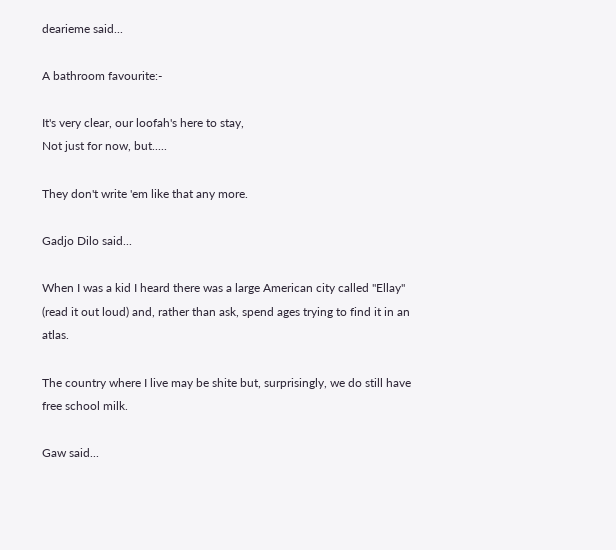dearieme said...

A bathroom favourite:-

It's very clear, our loofah's here to stay,
Not just for now, but.....

They don't write 'em like that any more.

Gadjo Dilo said...

When I was a kid I heard there was a large American city called "Ellay" (read it out loud) and, rather than ask, spend ages trying to find it in an atlas.

The country where I live may be shite but, surprisingly, we do still have free school milk.

Gaw said...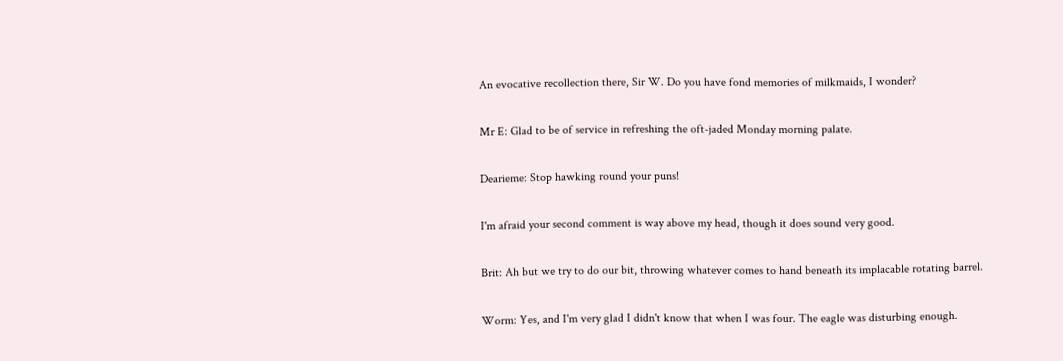An evocative recollection there, Sir W. Do you have fond memories of milkmaids, I wonder?

Mr E: Glad to be of service in refreshing the oft-jaded Monday morning palate.

Dearieme: Stop hawking round your puns!

I'm afraid your second comment is way above my head, though it does sound very good.

Brit: Ah but we try to do our bit, throwing whatever comes to hand beneath its implacable rotating barrel.

Worm: Yes, and I'm very glad I didn't know that when I was four. The eagle was disturbing enough.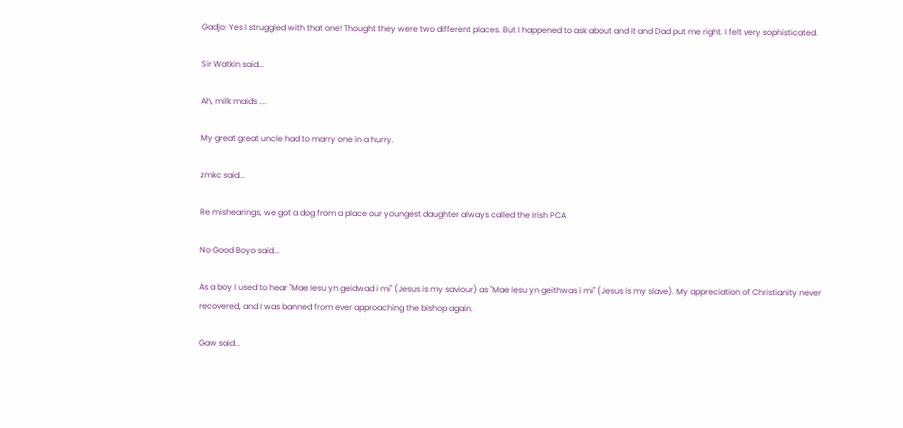Gadjo: Yes I struggled with that one! Thought they were two different places. But I happened to ask about and it and Dad put me right. I felt very sophisticated.

Sir Watkin said...

Ah, milk maids ....

My great great uncle had to marry one in a hurry.

zmkc said...

Re mishearings, we got a dog from a place our youngest daughter always called the Irish PCA

No Good Boyo said...

As a boy I used to hear "Mae Iesu yn geidwad i mi" (Jesus is my saviour) as "Mae Iesu yn geithwas i mi" (Jesus is my slave). My appreciation of Christianity never recovered, and I was banned from ever approaching the bishop again.

Gaw said...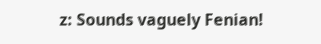z: Sounds vaguely Fenian!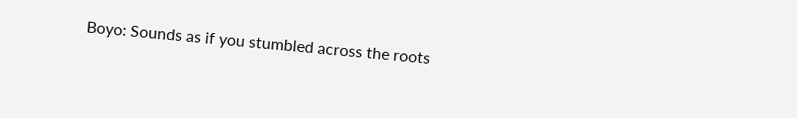Boyo: Sounds as if you stumbled across the roots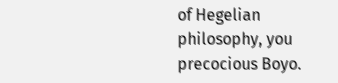of Hegelian philosophy, you precocious Boyo.